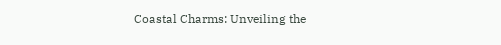Coastal Charms: Unveiling the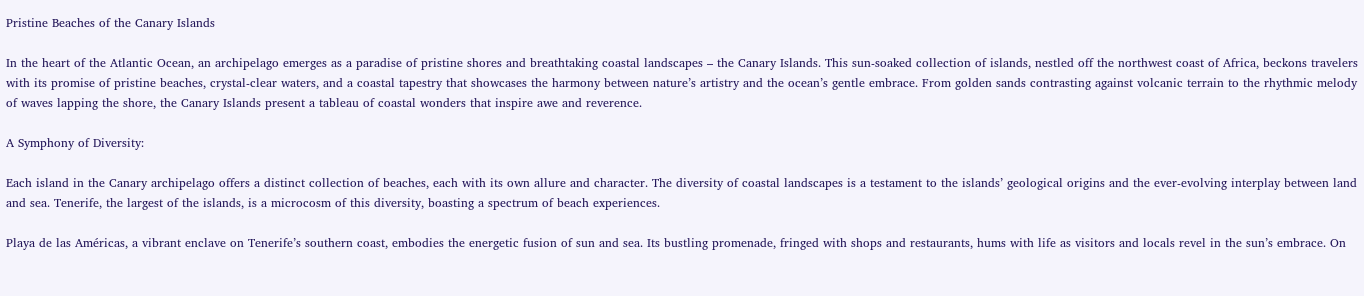Pristine Beaches of the Canary Islands

In the heart of the Atlantic Ocean, an archipelago emerges as a paradise of pristine shores and breathtaking coastal landscapes – the Canary Islands. This sun-soaked collection of islands, nestled off the northwest coast of Africa, beckons travelers with its promise of pristine beaches, crystal-clear waters, and a coastal tapestry that showcases the harmony between nature’s artistry and the ocean’s gentle embrace. From golden sands contrasting against volcanic terrain to the rhythmic melody of waves lapping the shore, the Canary Islands present a tableau of coastal wonders that inspire awe and reverence.

A Symphony of Diversity:

Each island in the Canary archipelago offers a distinct collection of beaches, each with its own allure and character. The diversity of coastal landscapes is a testament to the islands’ geological origins and the ever-evolving interplay between land and sea. Tenerife, the largest of the islands, is a microcosm of this diversity, boasting a spectrum of beach experiences.

Playa de las Américas, a vibrant enclave on Tenerife’s southern coast, embodies the energetic fusion of sun and sea. Its bustling promenade, fringed with shops and restaurants, hums with life as visitors and locals revel in the sun’s embrace. On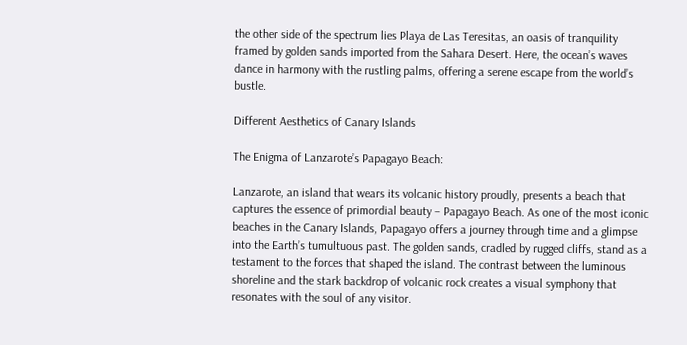the other side of the spectrum lies Playa de Las Teresitas, an oasis of tranquility framed by golden sands imported from the Sahara Desert. Here, the ocean’s waves dance in harmony with the rustling palms, offering a serene escape from the world’s bustle.

Different Aesthetics of Canary Islands

The Enigma of Lanzarote’s Papagayo Beach:

Lanzarote, an island that wears its volcanic history proudly, presents a beach that captures the essence of primordial beauty – Papagayo Beach. As one of the most iconic beaches in the Canary Islands, Papagayo offers a journey through time and a glimpse into the Earth’s tumultuous past. The golden sands, cradled by rugged cliffs, stand as a testament to the forces that shaped the island. The contrast between the luminous shoreline and the stark backdrop of volcanic rock creates a visual symphony that resonates with the soul of any visitor.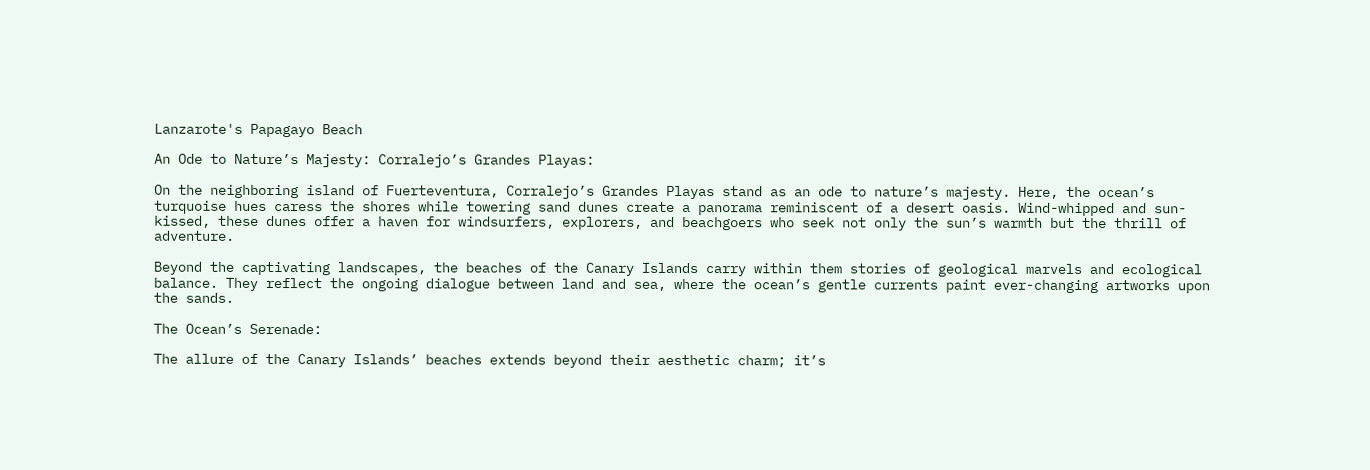Lanzarote's Papagayo Beach

An Ode to Nature’s Majesty: Corralejo’s Grandes Playas:

On the neighboring island of Fuerteventura, Corralejo’s Grandes Playas stand as an ode to nature’s majesty. Here, the ocean’s turquoise hues caress the shores while towering sand dunes create a panorama reminiscent of a desert oasis. Wind-whipped and sun-kissed, these dunes offer a haven for windsurfers, explorers, and beachgoers who seek not only the sun’s warmth but the thrill of adventure.

Beyond the captivating landscapes, the beaches of the Canary Islands carry within them stories of geological marvels and ecological balance. They reflect the ongoing dialogue between land and sea, where the ocean’s gentle currents paint ever-changing artworks upon the sands.

The Ocean’s Serenade:

The allure of the Canary Islands’ beaches extends beyond their aesthetic charm; it’s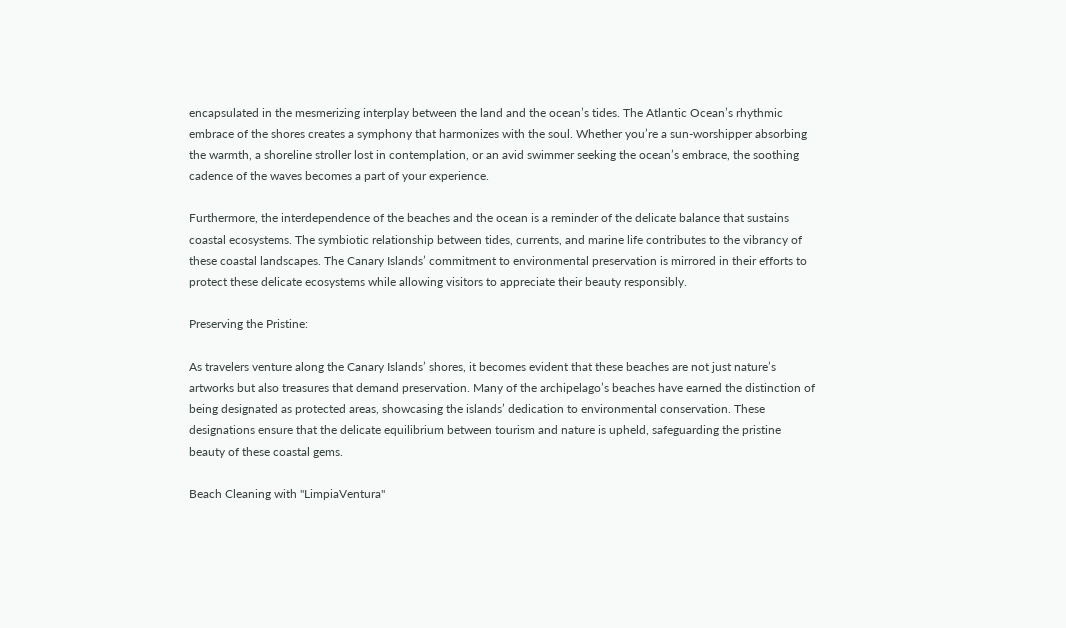encapsulated in the mesmerizing interplay between the land and the ocean’s tides. The Atlantic Ocean’s rhythmic embrace of the shores creates a symphony that harmonizes with the soul. Whether you’re a sun-worshipper absorbing the warmth, a shoreline stroller lost in contemplation, or an avid swimmer seeking the ocean’s embrace, the soothing cadence of the waves becomes a part of your experience.

Furthermore, the interdependence of the beaches and the ocean is a reminder of the delicate balance that sustains coastal ecosystems. The symbiotic relationship between tides, currents, and marine life contributes to the vibrancy of these coastal landscapes. The Canary Islands’ commitment to environmental preservation is mirrored in their efforts to protect these delicate ecosystems while allowing visitors to appreciate their beauty responsibly.

Preserving the Pristine:

As travelers venture along the Canary Islands’ shores, it becomes evident that these beaches are not just nature’s artworks but also treasures that demand preservation. Many of the archipelago’s beaches have earned the distinction of being designated as protected areas, showcasing the islands’ dedication to environmental conservation. These designations ensure that the delicate equilibrium between tourism and nature is upheld, safeguarding the pristine beauty of these coastal gems.

Beach Cleaning with "LimpiaVentura"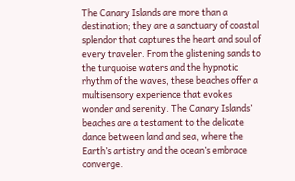The Canary Islands are more than a destination; they are a sanctuary of coastal splendor that captures the heart and soul of every traveler. From the glistening sands to the turquoise waters and the hypnotic rhythm of the waves, these beaches offer a multisensory experience that evokes wonder and serenity. The Canary Islands’ beaches are a testament to the delicate dance between land and sea, where the Earth’s artistry and the ocean’s embrace converge.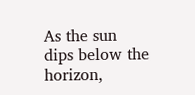As the sun dips below the horizon,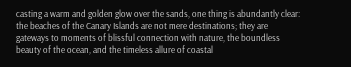casting a warm and golden glow over the sands, one thing is abundantly clear: the beaches of the Canary Islands are not mere destinations; they are gateways to moments of blissful connection with nature, the boundless beauty of the ocean, and the timeless allure of coastal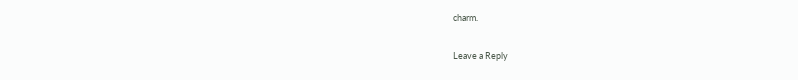charm.

Leave a Reply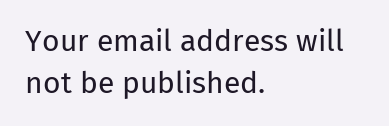Your email address will not be published.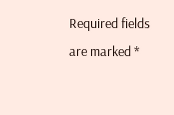Required fields are marked *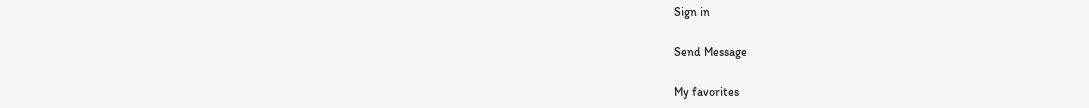Sign in

Send Message

My favorites